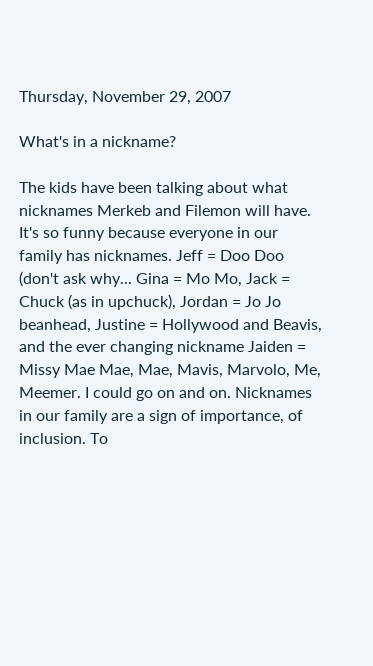Thursday, November 29, 2007

What's in a nickname?

The kids have been talking about what nicknames Merkeb and Filemon will have. It's so funny because everyone in our family has nicknames. Jeff = Doo Doo (don't ask why... Gina = Mo Mo, Jack = Chuck (as in upchuck), Jordan = Jo Jo beanhead, Justine = Hollywood and Beavis, and the ever changing nickname Jaiden = Missy Mae Mae, Mae, Mavis, Marvolo, Me, Meemer. I could go on and on. Nicknames in our family are a sign of importance, of inclusion. To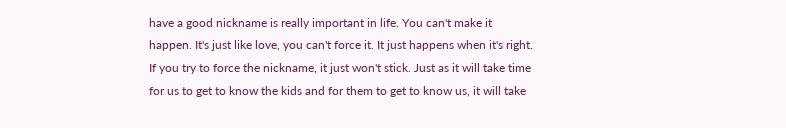have a good nickname is really important in life. You can't make it happen. It's just like love, you can't force it. It just happens when it's right. If you try to force the nickname, it just won't stick. Just as it will take time for us to get to know the kids and for them to get to know us, it will take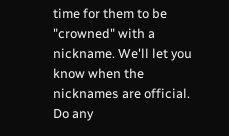time for them to be "crowned" with a nickname. We'll let you know when the nicknames are official. Do any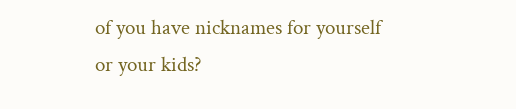of you have nicknames for yourself or your kids?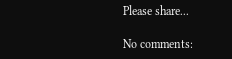Please share...

No comments: